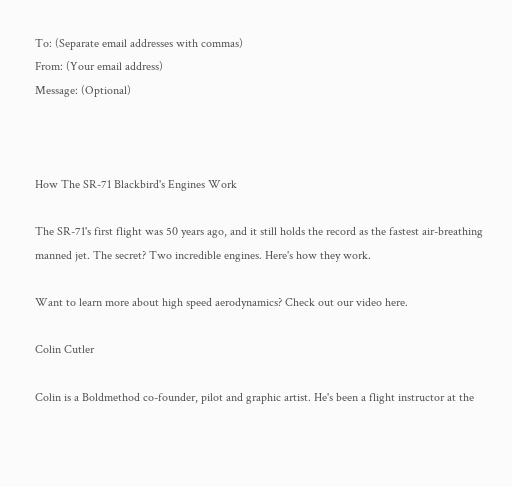To: (Separate email addresses with commas)
From: (Your email address)
Message: (Optional)



How The SR-71 Blackbird's Engines Work

The SR-71's first flight was 50 years ago, and it still holds the record as the fastest air-breathing manned jet. The secret? Two incredible engines. Here's how they work.

Want to learn more about high speed aerodynamics? Check out our video here.

Colin Cutler

Colin is a Boldmethod co-founder, pilot and graphic artist. He's been a flight instructor at the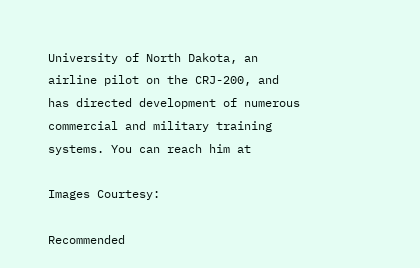University of North Dakota, an airline pilot on the CRJ-200, and has directed development of numerous commercial and military training systems. You can reach him at

Images Courtesy:

Recommended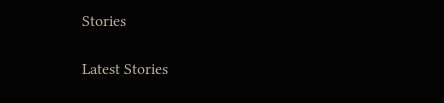Stories

Latest Stories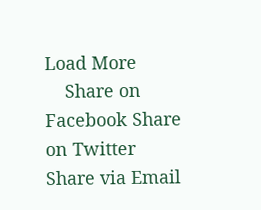Load More
    Share on Facebook Share on Twitter Share via Email